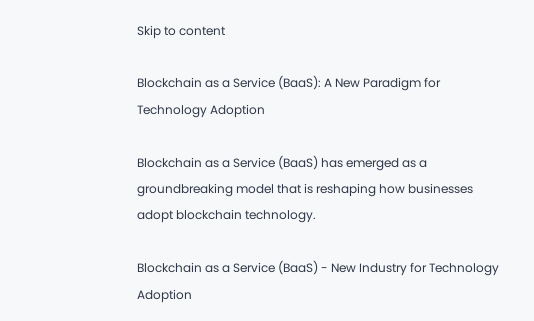Skip to content

Blockchain as a Service (BaaS): A New Paradigm for Technology Adoption

Blockchain as a Service (BaaS) has emerged as a groundbreaking model that is reshaping how businesses adopt blockchain technology.

Blockchain as a Service (BaaS) - New Industry for Technology Adoption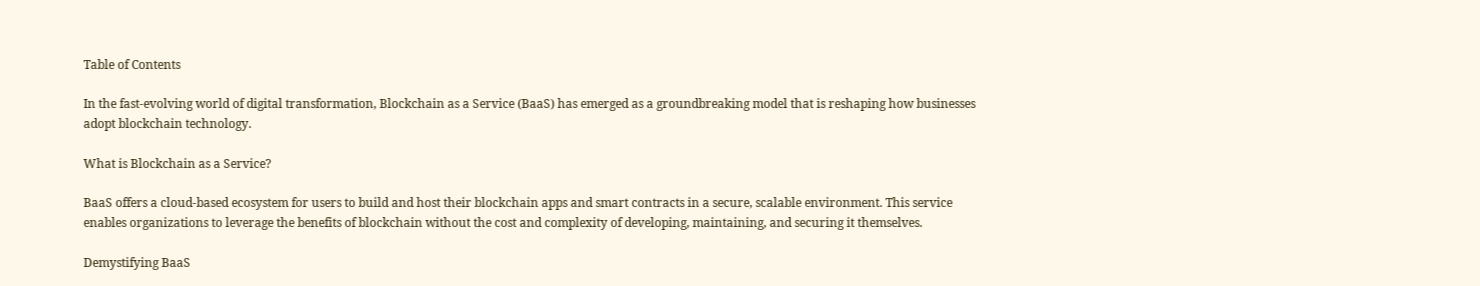Table of Contents

In the fast-evolving world of digital transformation, Blockchain as a Service (BaaS) has emerged as a groundbreaking model that is reshaping how businesses adopt blockchain technology.

What is Blockchain as a Service?

BaaS offers a cloud-based ecosystem for users to build and host their blockchain apps and smart contracts in a secure, scalable environment. This service enables organizations to leverage the benefits of blockchain without the cost and complexity of developing, maintaining, and securing it themselves.

Demystifying BaaS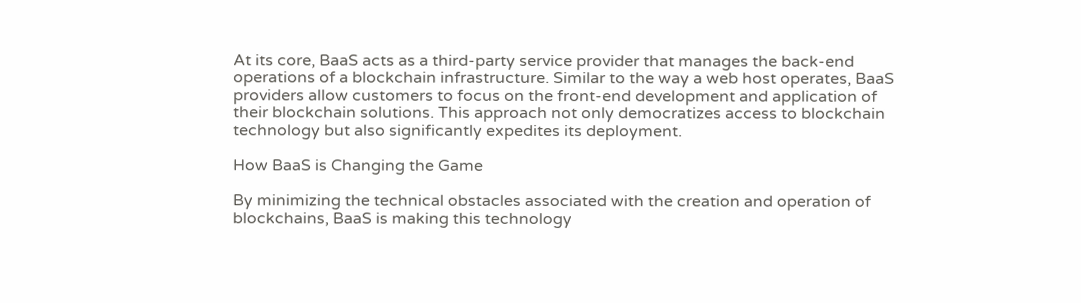At its core, BaaS acts as a third-party service provider that manages the back-end operations of a blockchain infrastructure. Similar to the way a web host operates, BaaS providers allow customers to focus on the front-end development and application of their blockchain solutions. This approach not only democratizes access to blockchain technology but also significantly expedites its deployment.

How BaaS is Changing the Game

By minimizing the technical obstacles associated with the creation and operation of blockchains, BaaS is making this technology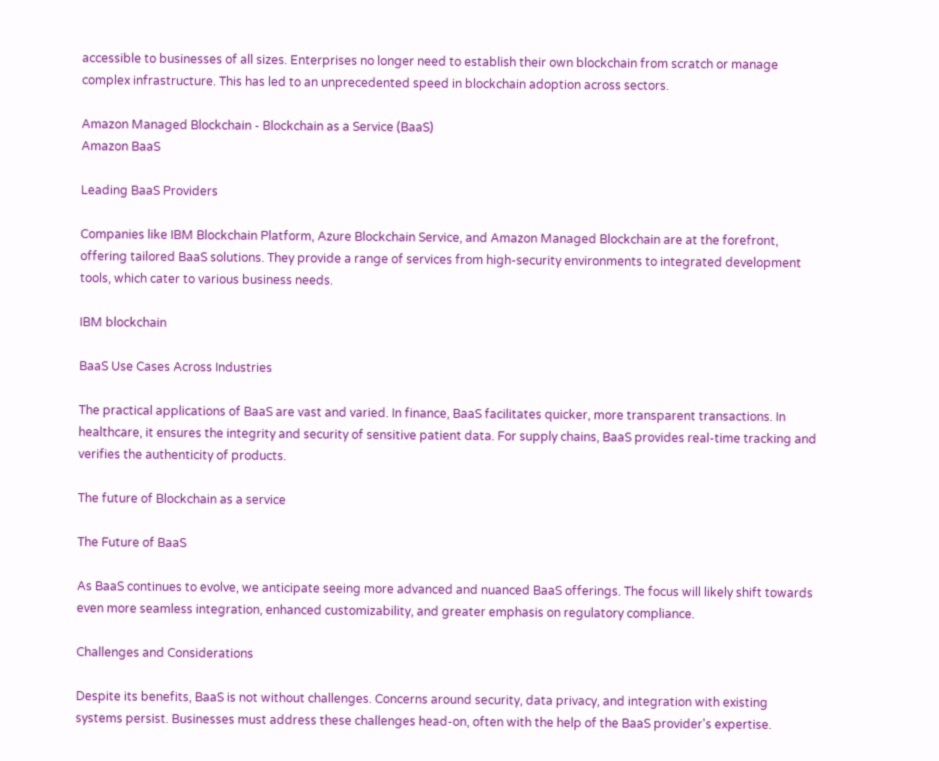accessible to businesses of all sizes. Enterprises no longer need to establish their own blockchain from scratch or manage complex infrastructure. This has led to an unprecedented speed in blockchain adoption across sectors.

Amazon Managed Blockchain - Blockchain as a Service (BaaS)
Amazon BaaS

Leading BaaS Providers

Companies like IBM Blockchain Platform, Azure Blockchain Service, and Amazon Managed Blockchain are at the forefront, offering tailored BaaS solutions. They provide a range of services from high-security environments to integrated development tools, which cater to various business needs.

IBM blockchain

BaaS Use Cases Across Industries

The practical applications of BaaS are vast and varied. In finance, BaaS facilitates quicker, more transparent transactions. In healthcare, it ensures the integrity and security of sensitive patient data. For supply chains, BaaS provides real-time tracking and verifies the authenticity of products.

The future of Blockchain as a service

The Future of BaaS

As BaaS continues to evolve, we anticipate seeing more advanced and nuanced BaaS offerings. The focus will likely shift towards even more seamless integration, enhanced customizability, and greater emphasis on regulatory compliance.

Challenges and Considerations

Despite its benefits, BaaS is not without challenges. Concerns around security, data privacy, and integration with existing systems persist. Businesses must address these challenges head-on, often with the help of the BaaS provider's expertise.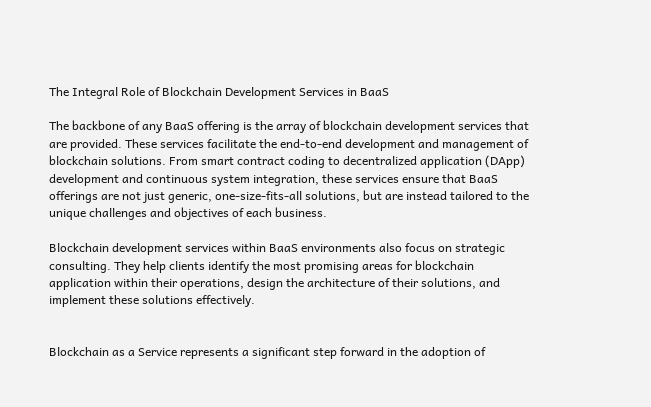The Integral Role of Blockchain Development Services in BaaS

The backbone of any BaaS offering is the array of blockchain development services that are provided. These services facilitate the end-to-end development and management of blockchain solutions. From smart contract coding to decentralized application (DApp) development and continuous system integration, these services ensure that BaaS offerings are not just generic, one-size-fits-all solutions, but are instead tailored to the unique challenges and objectives of each business.

Blockchain development services within BaaS environments also focus on strategic consulting. They help clients identify the most promising areas for blockchain application within their operations, design the architecture of their solutions, and implement these solutions effectively.


Blockchain as a Service represents a significant step forward in the adoption of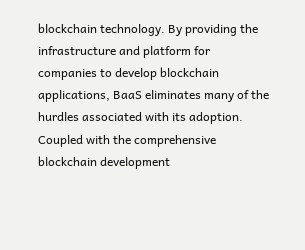blockchain technology. By providing the infrastructure and platform for companies to develop blockchain applications, BaaS eliminates many of the hurdles associated with its adoption. Coupled with the comprehensive blockchain development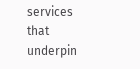services that underpin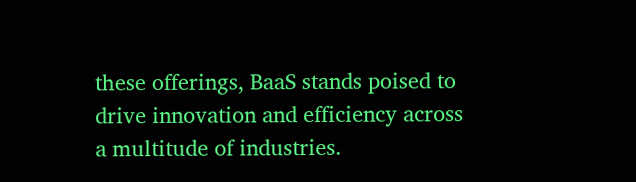these offerings, BaaS stands poised to drive innovation and efficiency across a multitude of industries.